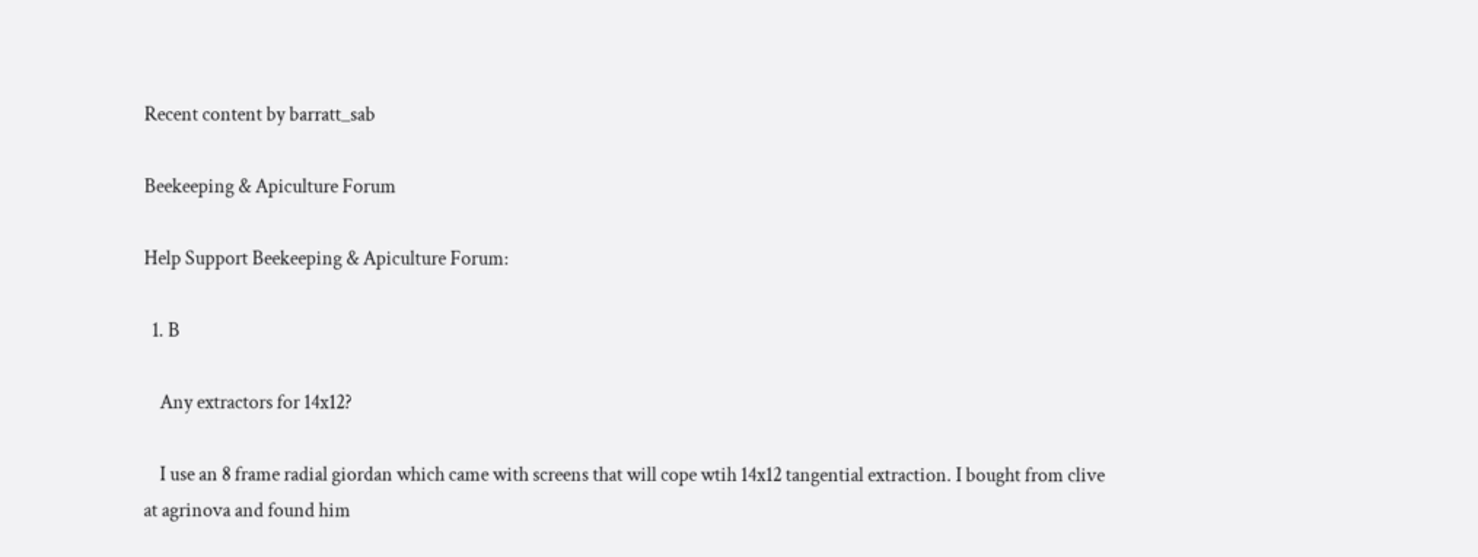Recent content by barratt_sab

Beekeeping & Apiculture Forum

Help Support Beekeeping & Apiculture Forum:

  1. B

    Any extractors for 14x12?

    I use an 8 frame radial giordan which came with screens that will cope wtih 14x12 tangential extraction. I bought from clive at agrinova and found him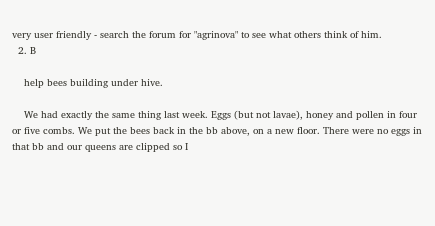very user friendly - search the forum for "agrinova" to see what others think of him.
  2. B

    help bees building under hive.

    We had exactly the same thing last week. Eggs (but not lavae), honey and pollen in four or five combs. We put the bees back in the bb above, on a new floor. There were no eggs in that bb and our queens are clipped so I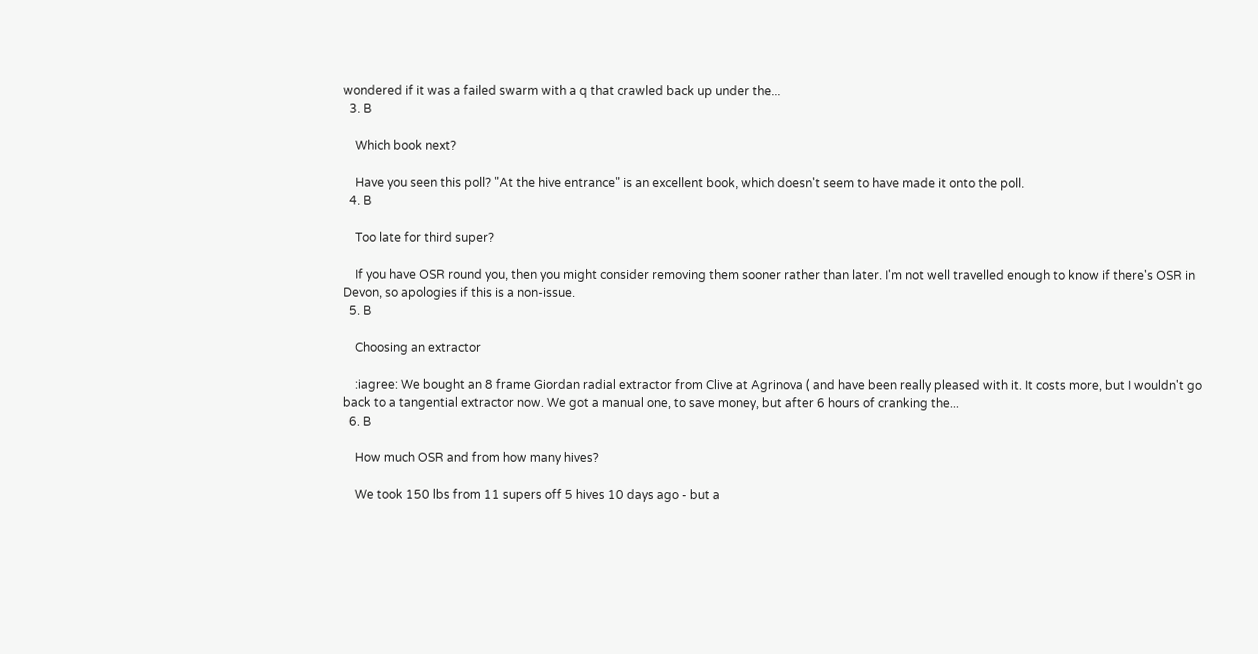wondered if it was a failed swarm with a q that crawled back up under the...
  3. B

    Which book next?

    Have you seen this poll? "At the hive entrance" is an excellent book, which doesn't seem to have made it onto the poll.
  4. B

    Too late for third super?

    If you have OSR round you, then you might consider removing them sooner rather than later. I'm not well travelled enough to know if there's OSR in Devon, so apologies if this is a non-issue.
  5. B

    Choosing an extractor

    :iagree: We bought an 8 frame Giordan radial extractor from Clive at Agrinova ( and have been really pleased with it. It costs more, but I wouldn't go back to a tangential extractor now. We got a manual one, to save money, but after 6 hours of cranking the...
  6. B

    How much OSR and from how many hives?

    We took 150 lbs from 11 supers off 5 hives 10 days ago - but a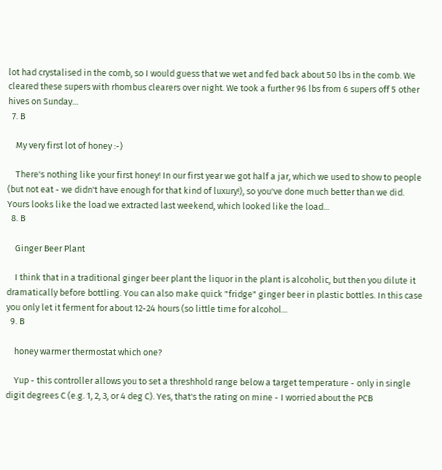lot had crystalised in the comb, so I would guess that we wet and fed back about 50 lbs in the comb. We cleared these supers with rhombus clearers over night. We took a further 96 lbs from 6 supers off 5 other hives on Sunday...
  7. B

    My very first lot of honey :-)

    There's nothing like your first honey! In our first year we got half a jar, which we used to show to people (but not eat - we didn't have enough for that kind of luxury!), so you've done much better than we did. Yours looks like the load we extracted last weekend, which looked like the load...
  8. B

    Ginger Beer Plant

    I think that in a traditional ginger beer plant the liquor in the plant is alcoholic, but then you dilute it dramatically before bottling. You can also make quick "fridge" ginger beer in plastic bottles. In this case you only let it ferment for about 12-24 hours (so little time for alcohol...
  9. B

    honey warmer thermostat which one?

    Yup - this controller allows you to set a threshhold range below a target temperature - only in single digit degrees C (e.g. 1, 2, 3, or 4 deg C). Yes, that's the rating on mine - I worried about the PCB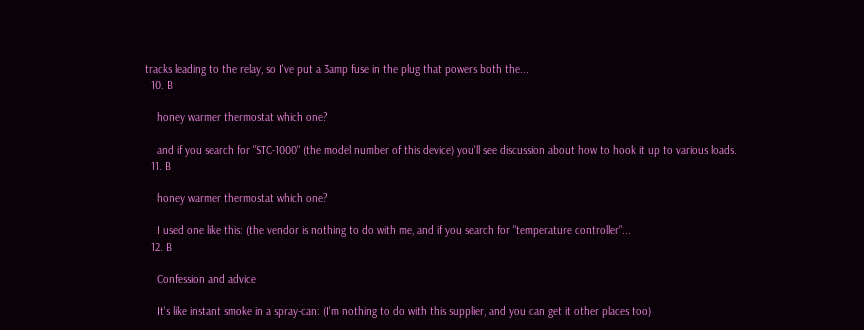tracks leading to the relay, so I've put a 3amp fuse in the plug that powers both the...
  10. B

    honey warmer thermostat which one?

    and if you search for "STC-1000" (the model number of this device) you'll see discussion about how to hook it up to various loads.
  11. B

    honey warmer thermostat which one?

    I used one like this: (the vendor is nothing to do with me, and if you search for "temperature controller"...
  12. B

    Confession and advice

    It's like instant smoke in a spray-can: (I'm nothing to do with this supplier, and you can get it other places too)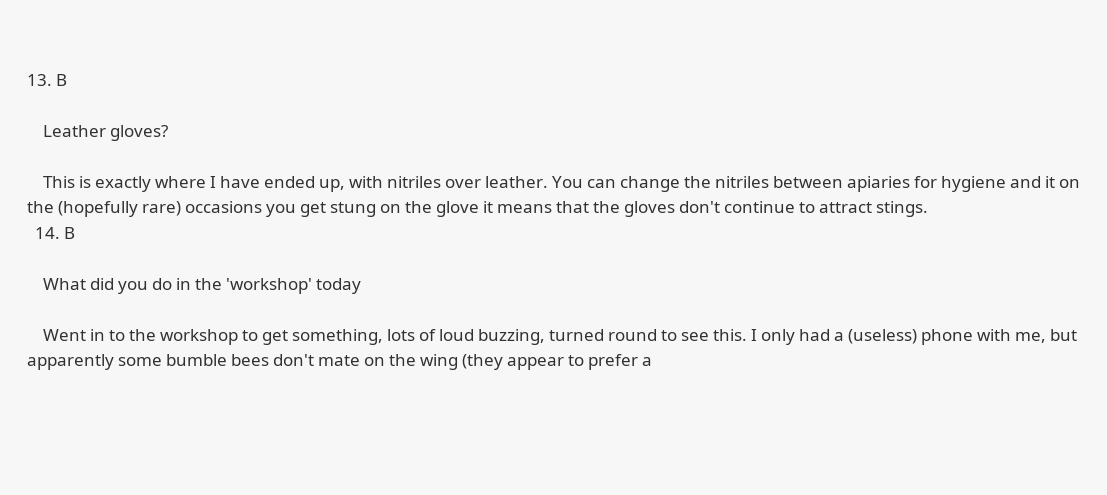13. B

    Leather gloves?

    This is exactly where I have ended up, with nitriles over leather. You can change the nitriles between apiaries for hygiene and it on the (hopefully rare) occasions you get stung on the glove it means that the gloves don't continue to attract stings.
  14. B

    What did you do in the 'workshop' today

    Went in to the workshop to get something, lots of loud buzzing, turned round to see this. I only had a (useless) phone with me, but apparently some bumble bees don't mate on the wing (they appear to prefer a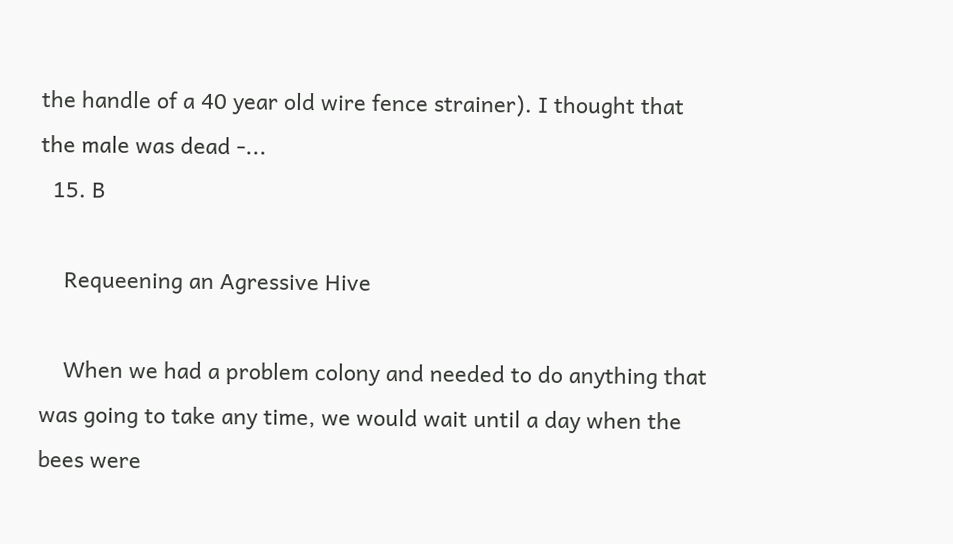the handle of a 40 year old wire fence strainer). I thought that the male was dead -...
  15. B

    Requeening an Agressive Hive

    When we had a problem colony and needed to do anything that was going to take any time, we would wait until a day when the bees were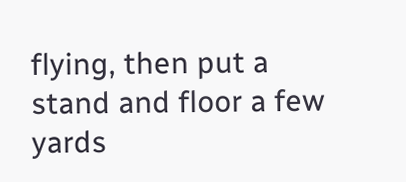flying, then put a stand and floor a few yards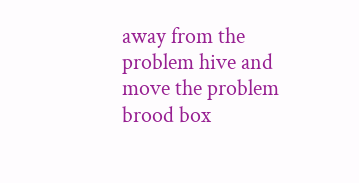away from the problem hive and move the problem brood box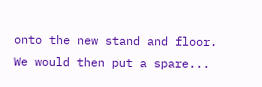onto the new stand and floor. We would then put a spare...